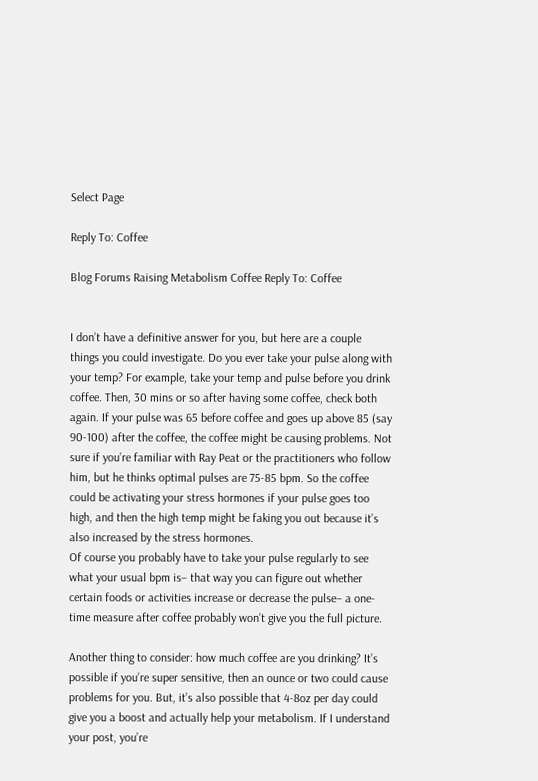Select Page

Reply To: Coffee

Blog Forums Raising Metabolism Coffee Reply To: Coffee


I don’t have a definitive answer for you, but here are a couple things you could investigate. Do you ever take your pulse along with your temp? For example, take your temp and pulse before you drink coffee. Then, 30 mins or so after having some coffee, check both again. If your pulse was 65 before coffee and goes up above 85 (say 90-100) after the coffee, the coffee might be causing problems. Not sure if you’re familiar with Ray Peat or the practitioners who follow him, but he thinks optimal pulses are 75-85 bpm. So the coffee could be activating your stress hormones if your pulse goes too high, and then the high temp might be faking you out because it’s also increased by the stress hormones.
Of course you probably have to take your pulse regularly to see what your usual bpm is– that way you can figure out whether certain foods or activities increase or decrease the pulse– a one-time measure after coffee probably won’t give you the full picture.

Another thing to consider: how much coffee are you drinking? It’s possible if you’re super sensitive, then an ounce or two could cause problems for you. But, it’s also possible that 4-8oz per day could give you a boost and actually help your metabolism. If I understand your post, you’re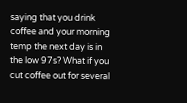saying that you drink coffee and your morning temp the next day is in the low 97s? What if you cut coffee out for several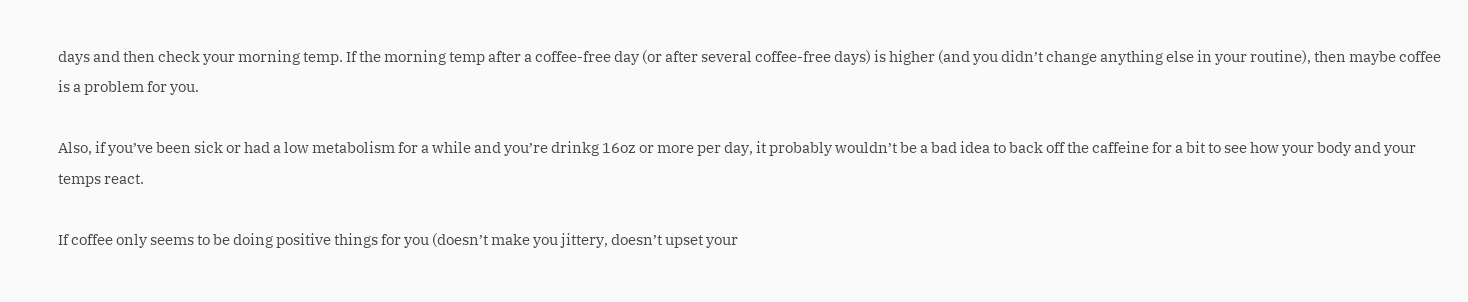days and then check your morning temp. If the morning temp after a coffee-free day (or after several coffee-free days) is higher (and you didn’t change anything else in your routine), then maybe coffee is a problem for you.

Also, if you’ve been sick or had a low metabolism for a while and you’re drinkg 16oz or more per day, it probably wouldn’t be a bad idea to back off the caffeine for a bit to see how your body and your temps react.

If coffee only seems to be doing positive things for you (doesn’t make you jittery, doesn’t upset your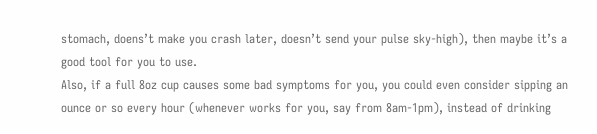stomach, doens’t make you crash later, doesn’t send your pulse sky-high), then maybe it’s a good tool for you to use.
Also, if a full 8oz cup causes some bad symptoms for you, you could even consider sipping an ounce or so every hour (whenever works for you, say from 8am-1pm), instead of drinking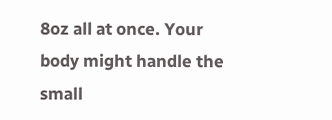8oz all at once. Your body might handle the small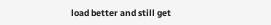load better and still get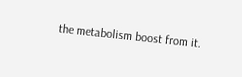the metabolism boost from it.